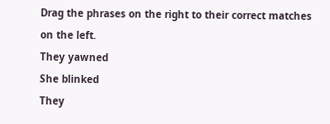Drag the phrases on the right to their correct matches on the left.
They yawned
She blinked
They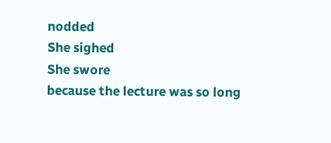nodded
She sighed
She swore
because the lecture was so long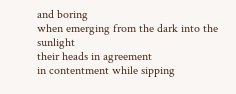and boring
when emerging from the dark into the sunlight
their heads in agreement
in contentment while sipping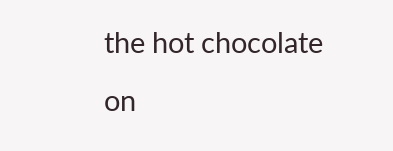the hot chocolate
on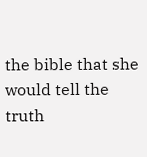the bible that she would tell the truth